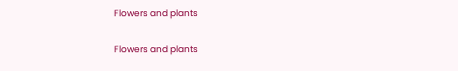Flowers and plants

Flowers and plants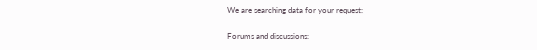We are searching data for your request:

Forums and discussions: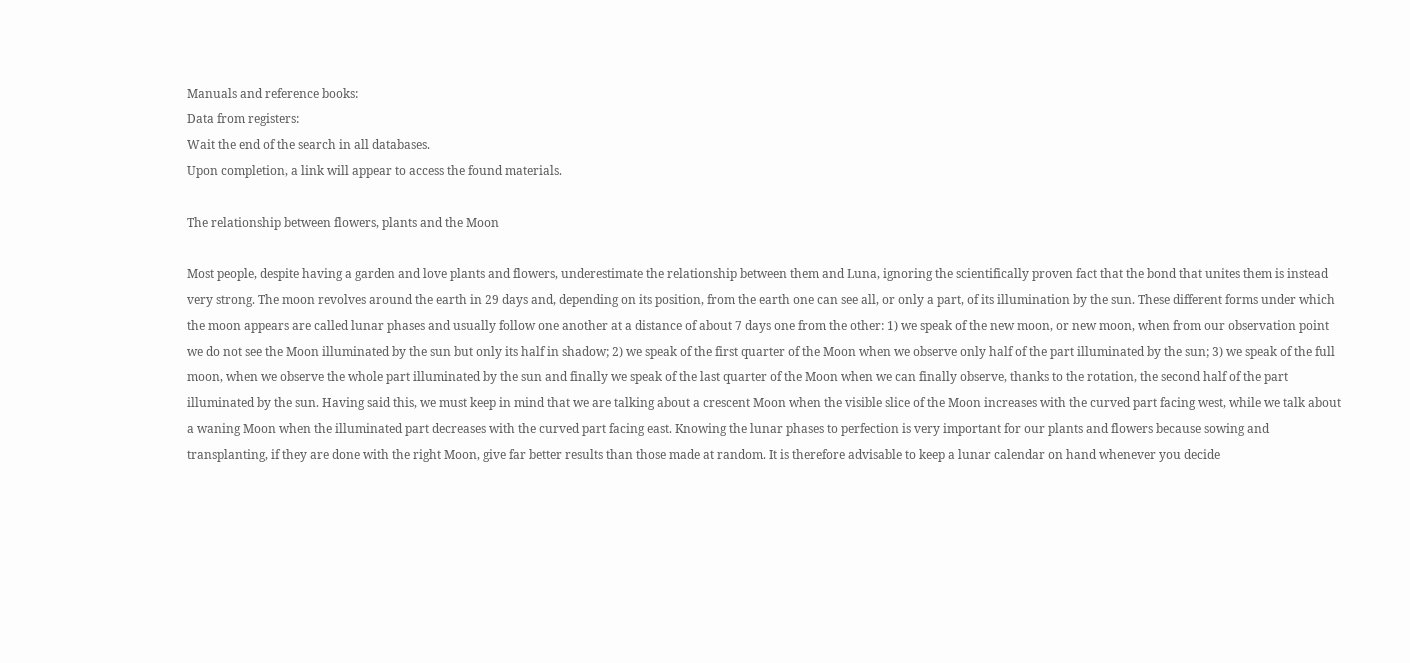Manuals and reference books:
Data from registers:
Wait the end of the search in all databases.
Upon completion, a link will appear to access the found materials.

The relationship between flowers, plants and the Moon

Most people, despite having a garden and love plants and flowers, underestimate the relationship between them and Luna, ignoring the scientifically proven fact that the bond that unites them is instead very strong. The moon revolves around the earth in 29 days and, depending on its position, from the earth one can see all, or only a part, of its illumination by the sun. These different forms under which the moon appears are called lunar phases and usually follow one another at a distance of about 7 days one from the other: 1) we speak of the new moon, or new moon, when from our observation point we do not see the Moon illuminated by the sun but only its half in shadow; 2) we speak of the first quarter of the Moon when we observe only half of the part illuminated by the sun; 3) we speak of the full moon, when we observe the whole part illuminated by the sun and finally we speak of the last quarter of the Moon when we can finally observe, thanks to the rotation, the second half of the part illuminated by the sun. Having said this, we must keep in mind that we are talking about a crescent Moon when the visible slice of the Moon increases with the curved part facing west, while we talk about a waning Moon when the illuminated part decreases with the curved part facing east. Knowing the lunar phases to perfection is very important for our plants and flowers because sowing and transplanting, if they are done with the right Moon, give far better results than those made at random. It is therefore advisable to keep a lunar calendar on hand whenever you decide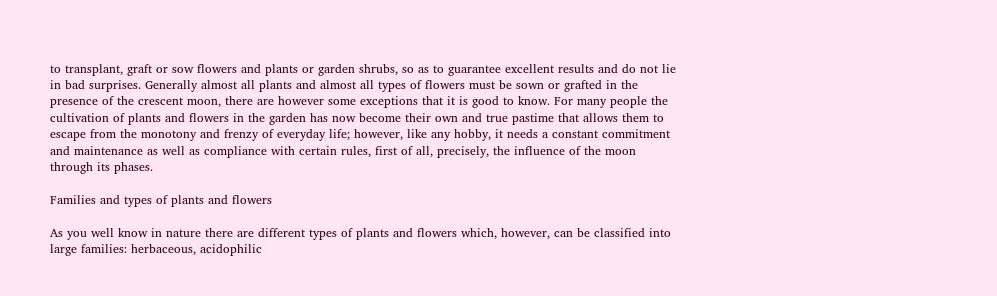to transplant, graft or sow flowers and plants or garden shrubs, so as to guarantee excellent results and do not lie in bad surprises. Generally almost all plants and almost all types of flowers must be sown or grafted in the presence of the crescent moon, there are however some exceptions that it is good to know. For many people the cultivation of plants and flowers in the garden has now become their own and true pastime that allows them to escape from the monotony and frenzy of everyday life; however, like any hobby, it needs a constant commitment and maintenance as well as compliance with certain rules, first of all, precisely, the influence of the moon through its phases.

Families and types of plants and flowers

As you well know in nature there are different types of plants and flowers which, however, can be classified into large families: herbaceous, acidophilic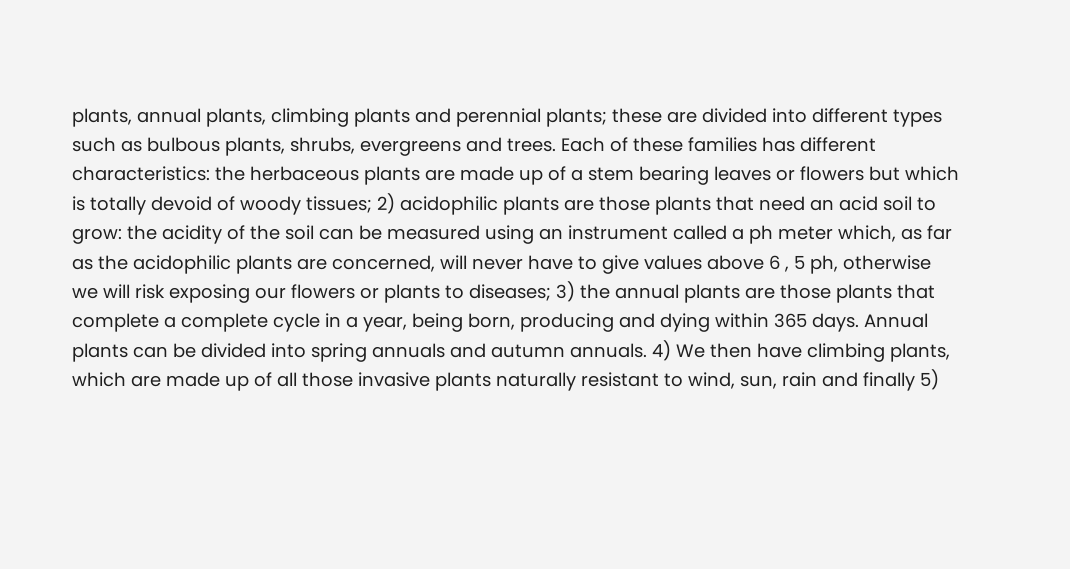plants, annual plants, climbing plants and perennial plants; these are divided into different types such as bulbous plants, shrubs, evergreens and trees. Each of these families has different characteristics: the herbaceous plants are made up of a stem bearing leaves or flowers but which is totally devoid of woody tissues; 2) acidophilic plants are those plants that need an acid soil to grow: the acidity of the soil can be measured using an instrument called a ph meter which, as far as the acidophilic plants are concerned, will never have to give values above 6 , 5 ph, otherwise we will risk exposing our flowers or plants to diseases; 3) the annual plants are those plants that complete a complete cycle in a year, being born, producing and dying within 365 days. Annual plants can be divided into spring annuals and autumn annuals. 4) We then have climbing plants, which are made up of all those invasive plants naturally resistant to wind, sun, rain and finally 5)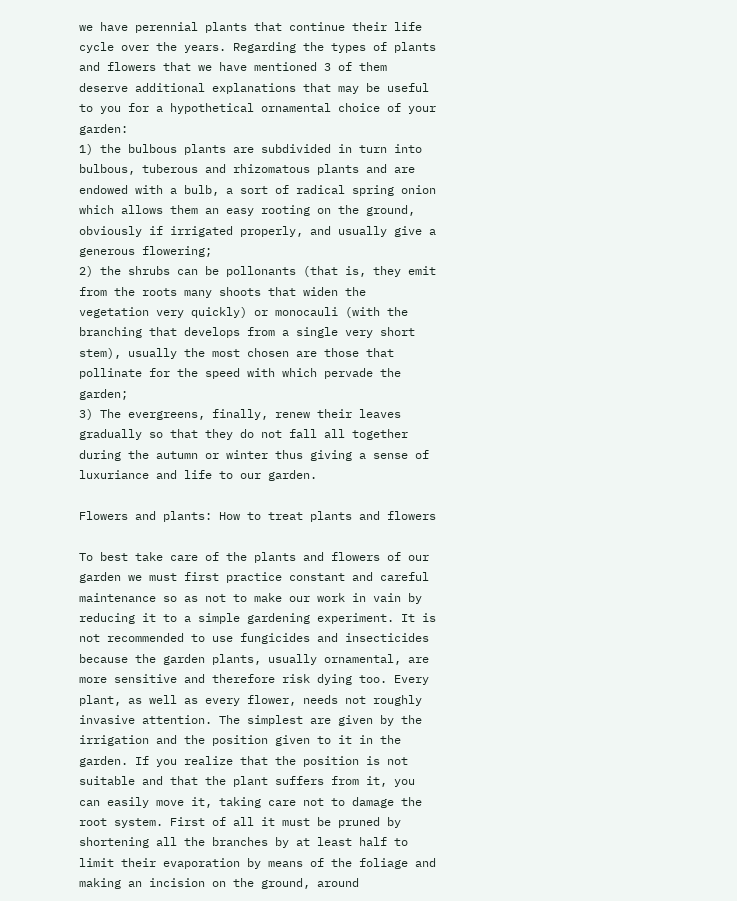we have perennial plants that continue their life cycle over the years. Regarding the types of plants and flowers that we have mentioned 3 of them deserve additional explanations that may be useful to you for a hypothetical ornamental choice of your garden:
1) the bulbous plants are subdivided in turn into bulbous, tuberous and rhizomatous plants and are endowed with a bulb, a sort of radical spring onion which allows them an easy rooting on the ground, obviously if irrigated properly, and usually give a generous flowering;
2) the shrubs can be pollonants (that is, they emit from the roots many shoots that widen the vegetation very quickly) or monocauli (with the branching that develops from a single very short stem), usually the most chosen are those that pollinate for the speed with which pervade the garden;
3) The evergreens, finally, renew their leaves gradually so that they do not fall all together during the autumn or winter thus giving a sense of luxuriance and life to our garden.

Flowers and plants: How to treat plants and flowers

To best take care of the plants and flowers of our garden we must first practice constant and careful maintenance so as not to make our work in vain by reducing it to a simple gardening experiment. It is not recommended to use fungicides and insecticides because the garden plants, usually ornamental, are more sensitive and therefore risk dying too. Every plant, as well as every flower, needs not roughly invasive attention. The simplest are given by the irrigation and the position given to it in the garden. If you realize that the position is not suitable and that the plant suffers from it, you can easily move it, taking care not to damage the root system. First of all it must be pruned by shortening all the branches by at least half to limit their evaporation by means of the foliage and making an incision on the ground, around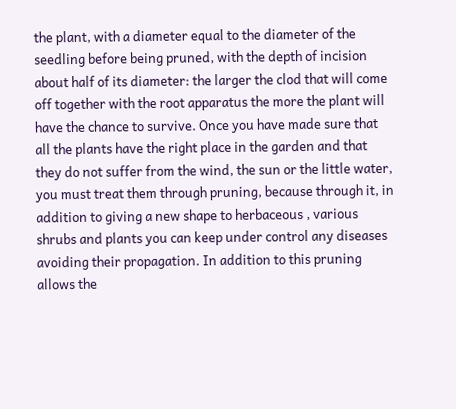the plant, with a diameter equal to the diameter of the seedling before being pruned, with the depth of incision about half of its diameter: the larger the clod that will come off together with the root apparatus the more the plant will have the chance to survive. Once you have made sure that all the plants have the right place in the garden and that they do not suffer from the wind, the sun or the little water, you must treat them through pruning, because through it, in addition to giving a new shape to herbaceous , various shrubs and plants you can keep under control any diseases avoiding their propagation. In addition to this pruning allows the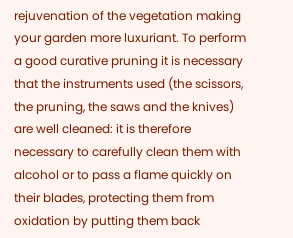rejuvenation of the vegetation making your garden more luxuriant. To perform a good curative pruning it is necessary that the instruments used (the scissors, the pruning, the saws and the knives) are well cleaned: it is therefore necessary to carefully clean them with alcohol or to pass a flame quickly on their blades, protecting them from oxidation by putting them back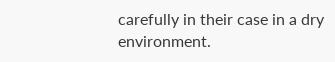carefully in their case in a dry environment.